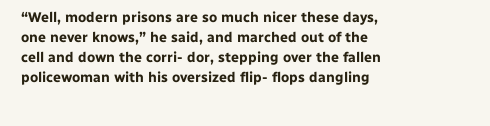“Well, modern prisons are so much nicer these days, one never knows,” he said, and marched out of the cell and down the corri- dor, stepping over the fallen policewoman with his oversized flip- flops dangling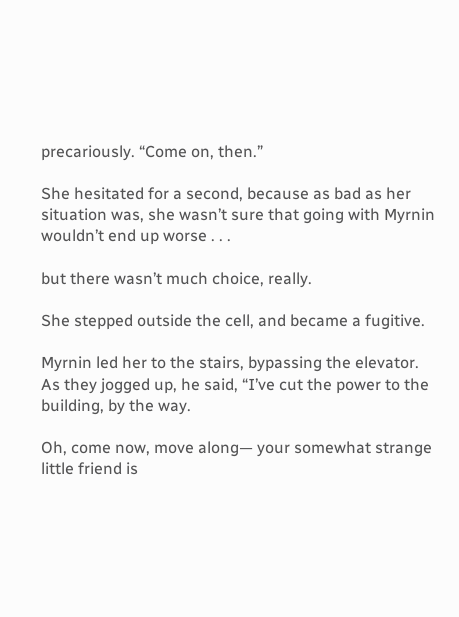precariously. “Come on, then.”

She hesitated for a second, because as bad as her situation was, she wasn’t sure that going with Myrnin wouldn’t end up worse . . .

but there wasn’t much choice, really.

She stepped outside the cell, and became a fugitive.

Myrnin led her to the stairs, bypassing the elevator. As they jogged up, he said, “I’ve cut the power to the building, by the way.

Oh, come now, move along— your somewhat strange little friend is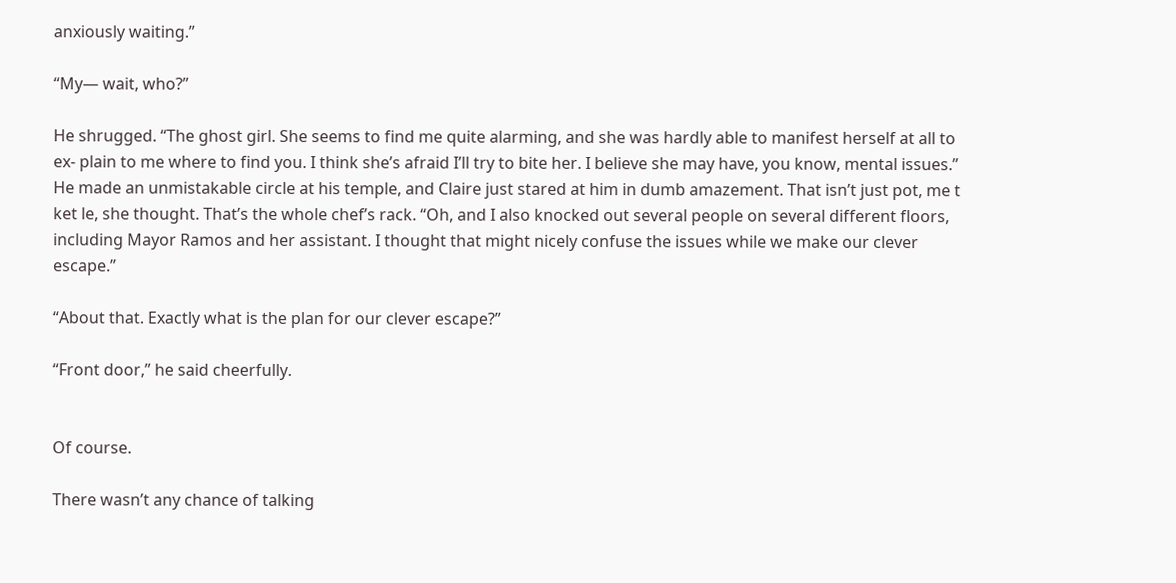anxiously waiting.”

“My— wait, who?”

He shrugged. “The ghost girl. She seems to find me quite alarming, and she was hardly able to manifest herself at all to ex- plain to me where to find you. I think she’s afraid I’ll try to bite her. I believe she may have, you know, mental issues.” He made an unmistakable circle at his temple, and Claire just stared at him in dumb amazement. That isn’t just pot, me t ket le, she thought. That’s the whole chef’s rack. “Oh, and I also knocked out several people on several different floors, including Mayor Ramos and her assistant. I thought that might nicely confuse the issues while we make our clever escape.”

“About that. Exactly what is the plan for our clever escape?”

“Front door,” he said cheerfully.


Of course.

There wasn’t any chance of talking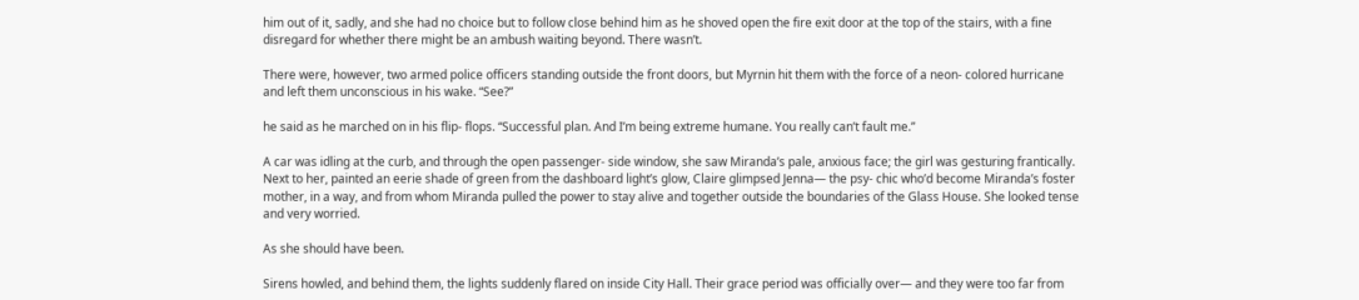him out of it, sadly, and she had no choice but to follow close behind him as he shoved open the fire exit door at the top of the stairs, with a fine disregard for whether there might be an ambush waiting beyond. There wasn’t.

There were, however, two armed police officers standing outside the front doors, but Myrnin hit them with the force of a neon- colored hurricane and left them unconscious in his wake. “See?”

he said as he marched on in his flip- flops. “Successful plan. And I’m being extreme humane. You really can’t fault me.”

A car was idling at the curb, and through the open passenger- side window, she saw Miranda’s pale, anxious face; the girl was gesturing frantically. Next to her, painted an eerie shade of green from the dashboard light’s glow, Claire glimpsed Jenna— the psy- chic who’d become Miranda’s foster mother, in a way, and from whom Miranda pulled the power to stay alive and together outside the boundaries of the Glass House. She looked tense and very worried.

As she should have been.

Sirens howled, and behind them, the lights suddenly flared on inside City Hall. Their grace period was officially over— and they were too far from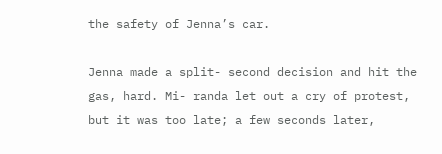the safety of Jenna’s car.

Jenna made a split- second decision and hit the gas, hard. Mi- randa let out a cry of protest, but it was too late; a few seconds later,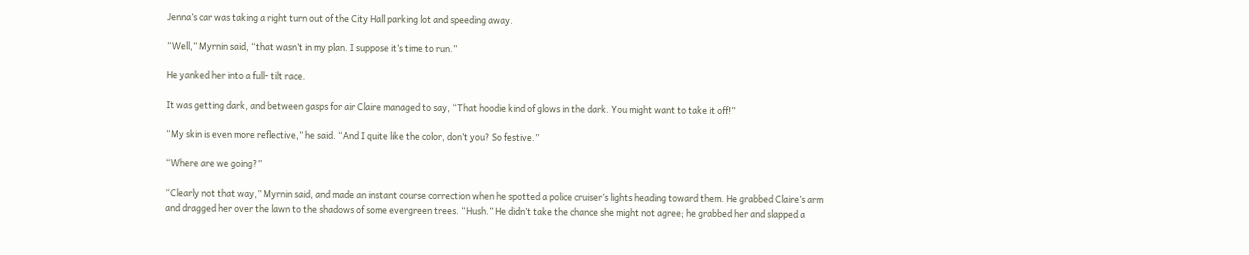Jenna’s car was taking a right turn out of the City Hall parking lot and speeding away.

“Well,” Myrnin said, “that wasn’t in my plan. I suppose it’s time to run.”

He yanked her into a full- tilt race.

It was getting dark, and between gasps for air Claire managed to say, “That hoodie kind of glows in the dark. You might want to take it off!”

“My skin is even more reflective,” he said. “And I quite like the color, don’t you? So festive.”

“Where are we going?”

“Clearly not that way,” Myrnin said, and made an instant course correction when he spotted a police cruiser’s lights heading toward them. He grabbed Claire’s arm and dragged her over the lawn to the shadows of some evergreen trees. “Hush.” He didn’t take the chance she might not agree; he grabbed her and slapped a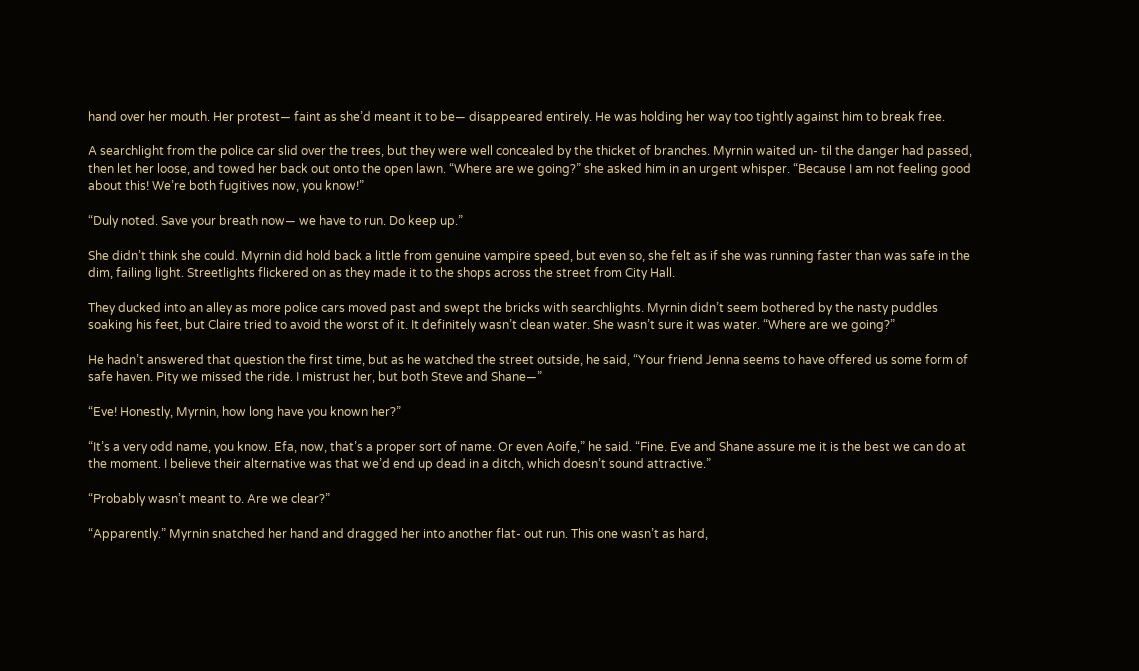hand over her mouth. Her protest— faint as she’d meant it to be— disappeared entirely. He was holding her way too tightly against him to break free.

A searchlight from the police car slid over the trees, but they were well concealed by the thicket of branches. Myrnin waited un- til the danger had passed, then let her loose, and towed her back out onto the open lawn. “Where are we going?” she asked him in an urgent whisper. “Because I am not feeling good about this! We’re both fugitives now, you know!”

“Duly noted. Save your breath now— we have to run. Do keep up.”

She didn’t think she could. Myrnin did hold back a little from genuine vampire speed, but even so, she felt as if she was running faster than was safe in the dim, failing light. Streetlights flickered on as they made it to the shops across the street from City Hall.

They ducked into an alley as more police cars moved past and swept the bricks with searchlights. Myrnin didn’t seem bothered by the nasty puddles soaking his feet, but Claire tried to avoid the worst of it. It definitely wasn’t clean water. She wasn’t sure it was water. “Where are we going?”

He hadn’t answered that question the first time, but as he watched the street outside, he said, “Your friend Jenna seems to have offered us some form of safe haven. Pity we missed the ride. I mistrust her, but both Steve and Shane—”

“Eve! Honestly, Myrnin, how long have you known her?”

“It’s a very odd name, you know. Efa, now, that’s a proper sort of name. Or even Aoife,” he said. “Fine. Eve and Shane assure me it is the best we can do at the moment. I believe their alternative was that we’d end up dead in a ditch, which doesn’t sound attractive.”

“Probably wasn’t meant to. Are we clear?”

“Apparently.” Myrnin snatched her hand and dragged her into another flat- out run. This one wasn’t as hard,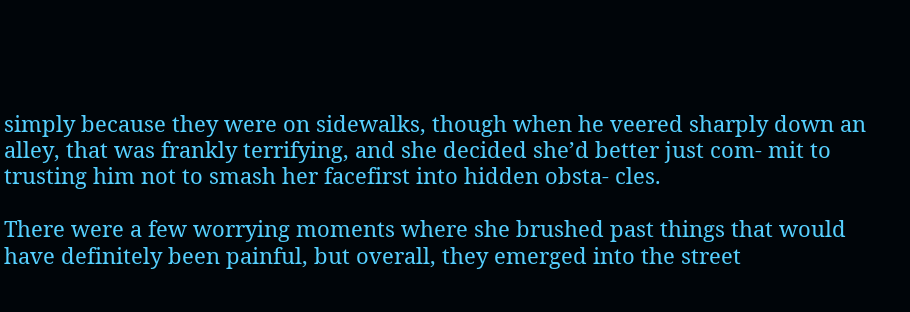simply because they were on sidewalks, though when he veered sharply down an alley, that was frankly terrifying, and she decided she’d better just com- mit to trusting him not to smash her facefirst into hidden obsta- cles.

There were a few worrying moments where she brushed past things that would have definitely been painful, but overall, they emerged into the street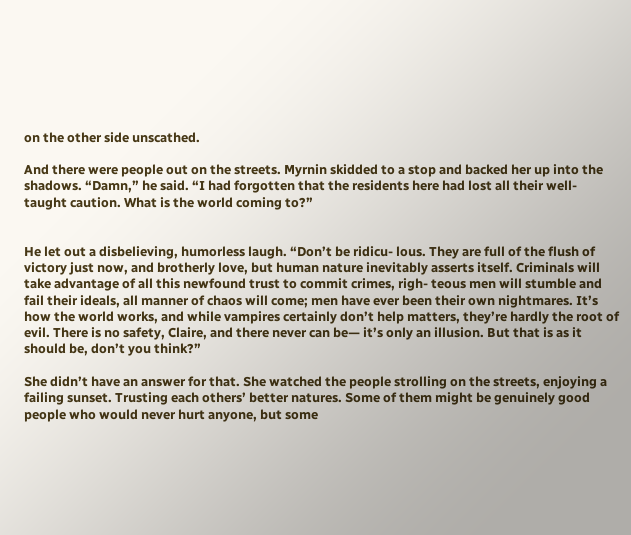on the other side unscathed.

And there were people out on the streets. Myrnin skidded to a stop and backed her up into the shadows. “Damn,” he said. “I had forgotten that the residents here had lost all their well- taught caution. What is the world coming to?”


He let out a disbelieving, humorless laugh. “Don’t be ridicu- lous. They are full of the flush of victory just now, and brotherly love, but human nature inevitably asserts itself. Criminals will take advantage of all this newfound trust to commit crimes, righ- teous men will stumble and fail their ideals, all manner of chaos will come; men have ever been their own nightmares. It’s how the world works, and while vampires certainly don’t help matters, they’re hardly the root of evil. There is no safety, Claire, and there never can be— it’s only an illusion. But that is as it should be, don’t you think?”

She didn’t have an answer for that. She watched the people strolling on the streets, enjoying a failing sunset. Trusting each others’ better natures. Some of them might be genuinely good people who would never hurt anyone, but some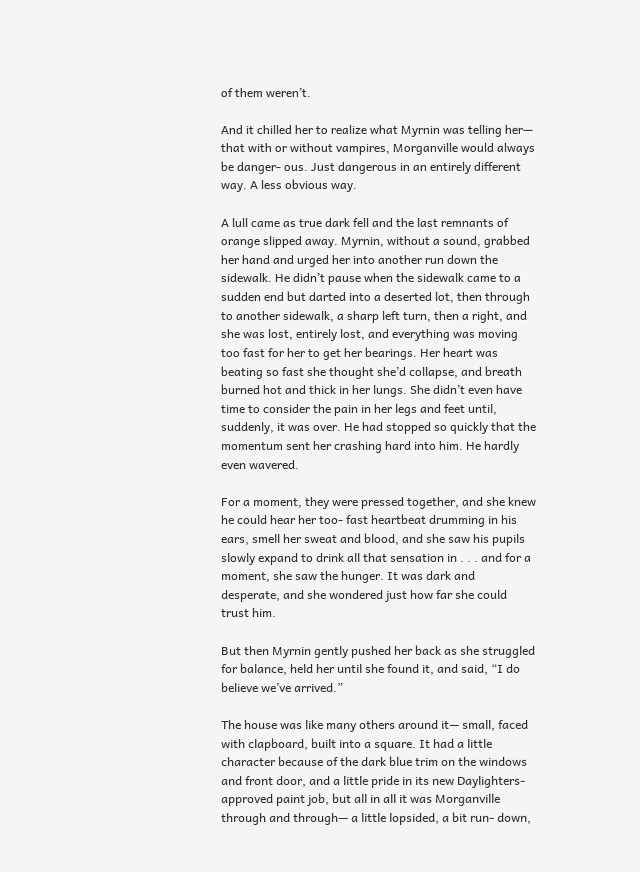of them weren’t.

And it chilled her to realize what Myrnin was telling her— that with or without vampires, Morganville would always be danger- ous. Just dangerous in an entirely different way. A less obvious way.

A lull came as true dark fell and the last remnants of orange slipped away. Myrnin, without a sound, grabbed her hand and urged her into another run down the sidewalk. He didn’t pause when the sidewalk came to a sudden end but darted into a deserted lot, then through to another sidewalk, a sharp left turn, then a right, and she was lost, entirely lost, and everything was moving too fast for her to get her bearings. Her heart was beating so fast she thought she’d collapse, and breath burned hot and thick in her lungs. She didn’t even have time to consider the pain in her legs and feet until, suddenly, it was over. He had stopped so quickly that the momentum sent her crashing hard into him. He hardly even wavered.

For a moment, they were pressed together, and she knew he could hear her too- fast heartbeat drumming in his ears, smell her sweat and blood, and she saw his pupils slowly expand to drink all that sensation in . . . and for a moment, she saw the hunger. It was dark and desperate, and she wondered just how far she could trust him.

But then Myrnin gently pushed her back as she struggled for balance, held her until she found it, and said, “I do believe we’ve arrived.”

The house was like many others around it— small, faced with clapboard, built into a square. It had a little character because of the dark blue trim on the windows and front door, and a little pride in its new Daylighters- approved paint job, but all in all it was Morganville through and through— a little lopsided, a bit run- down,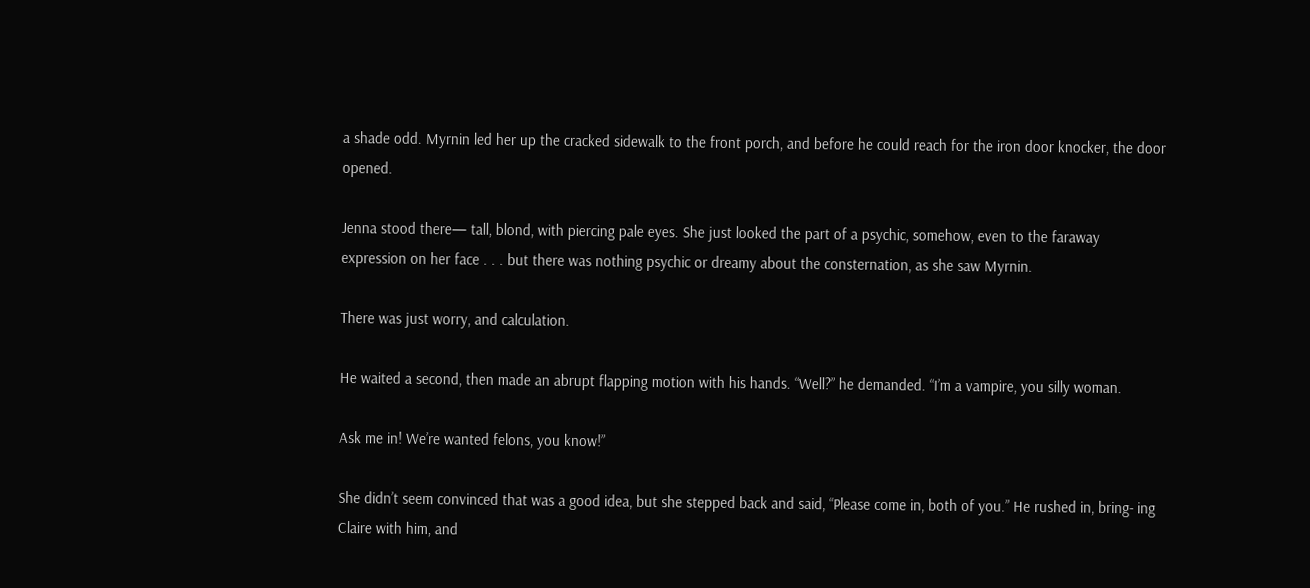a shade odd. Myrnin led her up the cracked sidewalk to the front porch, and before he could reach for the iron door knocker, the door opened.

Jenna stood there— tall, blond, with piercing pale eyes. She just looked the part of a psychic, somehow, even to the faraway expression on her face . . . but there was nothing psychic or dreamy about the consternation, as she saw Myrnin.

There was just worry, and calculation.

He waited a second, then made an abrupt flapping motion with his hands. “Well?” he demanded. “I’m a vampire, you silly woman.

Ask me in! We’re wanted felons, you know!”

She didn’t seem convinced that was a good idea, but she stepped back and said, “Please come in, both of you.” He rushed in, bring- ing Claire with him, and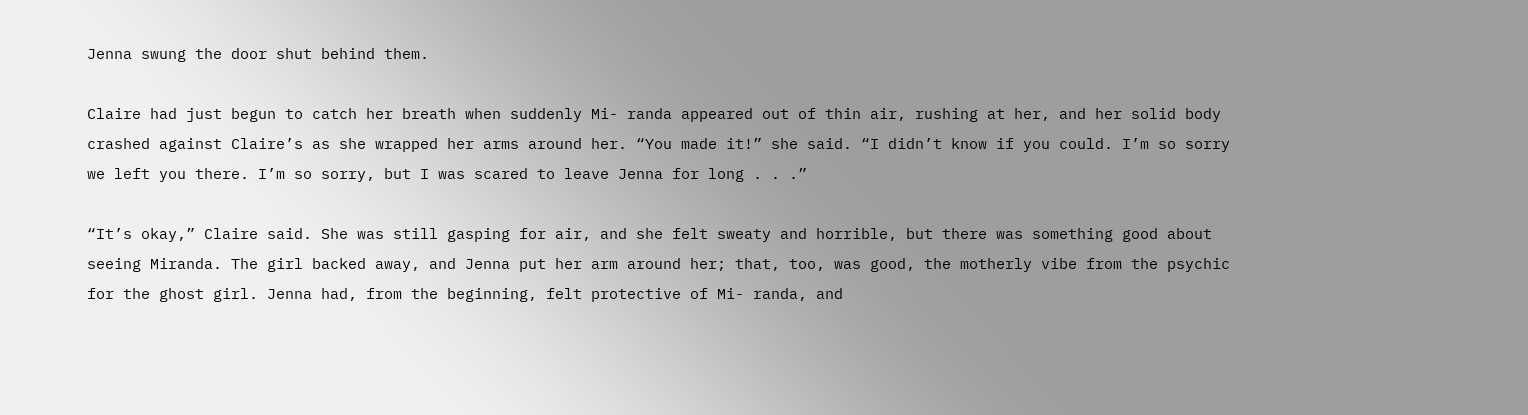Jenna swung the door shut behind them.

Claire had just begun to catch her breath when suddenly Mi- randa appeared out of thin air, rushing at her, and her solid body crashed against Claire’s as she wrapped her arms around her. “You made it!” she said. “I didn’t know if you could. I’m so sorry we left you there. I’m so sorry, but I was scared to leave Jenna for long . . .”

“It’s okay,” Claire said. She was still gasping for air, and she felt sweaty and horrible, but there was something good about seeing Miranda. The girl backed away, and Jenna put her arm around her; that, too, was good, the motherly vibe from the psychic for the ghost girl. Jenna had, from the beginning, felt protective of Mi- randa, and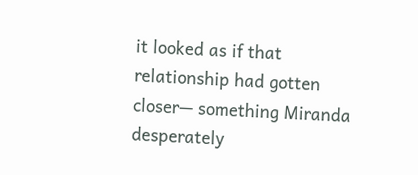it looked as if that relationship had gotten closer— something Miranda desperately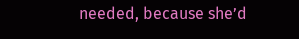needed, because she’d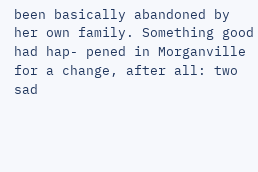been basically abandoned by her own family. Something good had hap- pened in Morganville for a change, after all: two sad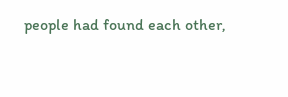people had found each other,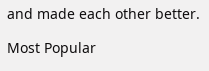and made each other better.

Most Popular